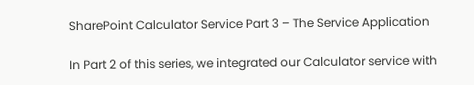SharePoint Calculator Service Part 3 – The Service Application

In Part 2 of this series, we integrated our Calculator service with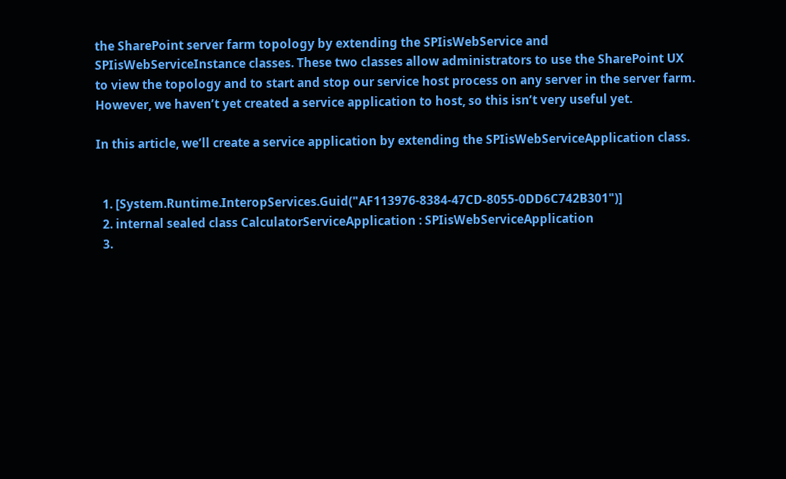the SharePoint server farm topology by extending the SPIisWebService and SPIisWebServiceInstance classes. These two classes allow administrators to use the SharePoint UX to view the topology and to start and stop our service host process on any server in the server farm. However, we haven’t yet created a service application to host, so this isn’t very useful yet.

In this article, we’ll create a service application by extending the SPIisWebServiceApplication class.


  1. [System.Runtime.InteropServices.Guid("AF113976-8384-47CD-8055-0DD6C742B301")]
  2. internal sealed class CalculatorServiceApplication : SPIisWebServiceApplication
  3.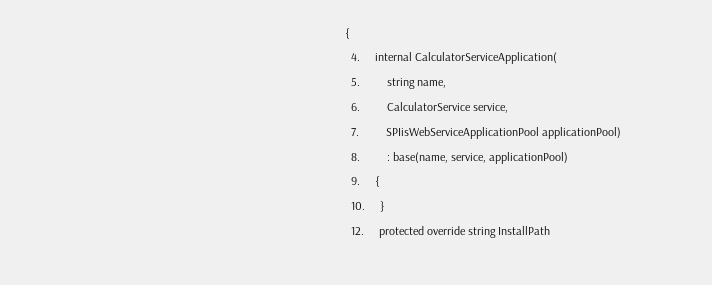{
  4.     internal CalculatorServiceApplication(
  5.         string name,
  6.         CalculatorService service,
  7.         SPIisWebServiceApplicationPool applicationPool)
  8.         : base(name, service, applicationPool)
  9.     {
  10.     }
  12.     protected override string InstallPath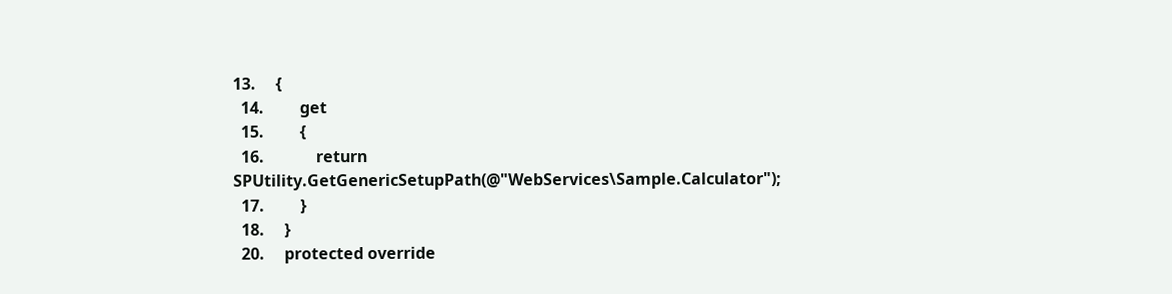13.     {
  14.         get
  15.         {
  16.             return SPUtility.GetGenericSetupPath(@"WebServices\Sample.Calculator");
  17.         }
  18.     }
  20.     protected override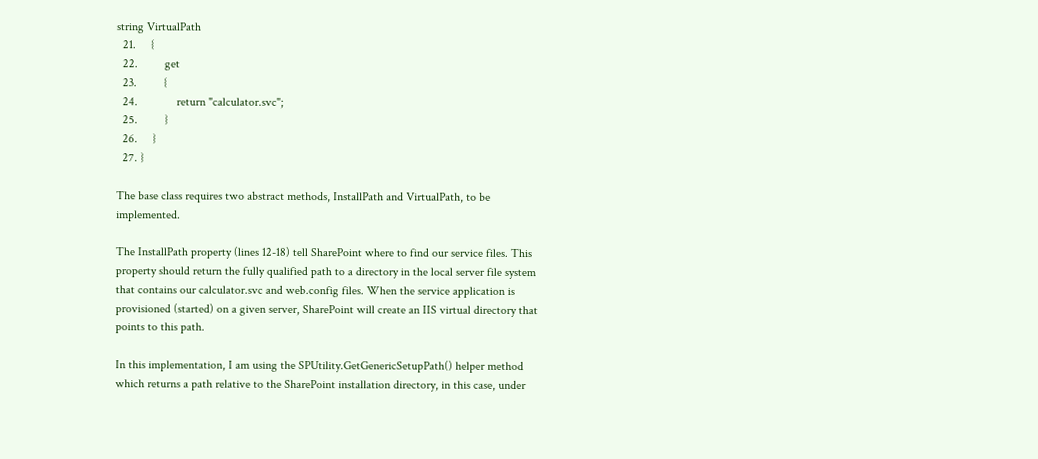string VirtualPath
  21.     {
  22.         get
  23.         {
  24.             return "calculator.svc";
  25.         }
  26.     }
  27. }

The base class requires two abstract methods, InstallPath and VirtualPath, to be implemented.

The InstallPath property (lines 12-18) tell SharePoint where to find our service files. This property should return the fully qualified path to a directory in the local server file system that contains our calculator.svc and web.config files. When the service application is provisioned (started) on a given server, SharePoint will create an IIS virtual directory that points to this path.

In this implementation, I am using the SPUtility.GetGenericSetupPath() helper method which returns a path relative to the SharePoint installation directory, in this case, under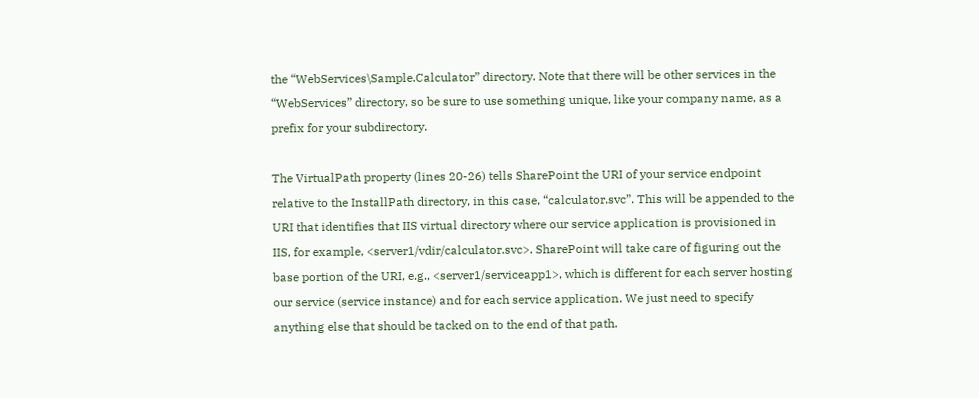the “WebServices\Sample.Calculator” directory. Note that there will be other services in the “WebServices” directory, so be sure to use something unique, like your company name, as a prefix for your subdirectory.

The VirtualPath property (lines 20-26) tells SharePoint the URI of your service endpoint relative to the InstallPath directory, in this case, “calculator.svc”. This will be appended to the URI that identifies that IIS virtual directory where our service application is provisioned in IIS, for example, <server1/vdir/calculator.svc>. SharePoint will take care of figuring out the base portion of the URI, e.g., <server1/serviceapp1>, which is different for each server hosting our service (service instance) and for each service application. We just need to specify anything else that should be tacked on to the end of that path.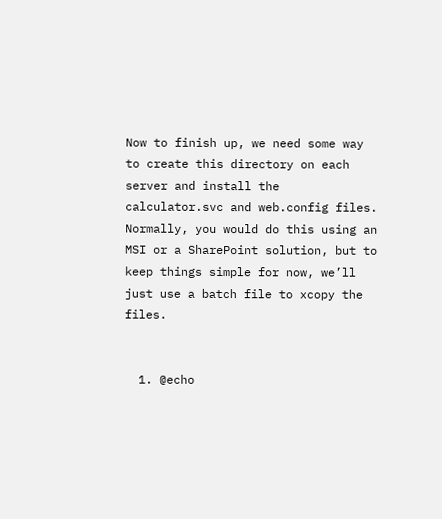Now to finish up, we need some way to create this directory on each server and install the calculator.svc and web.config files. Normally, you would do this using an MSI or a SharePoint solution, but to keep things simple for now, we’ll just use a batch file to xcopy the files.


  1. @echo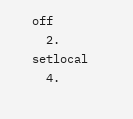off
  2. setlocal
  4.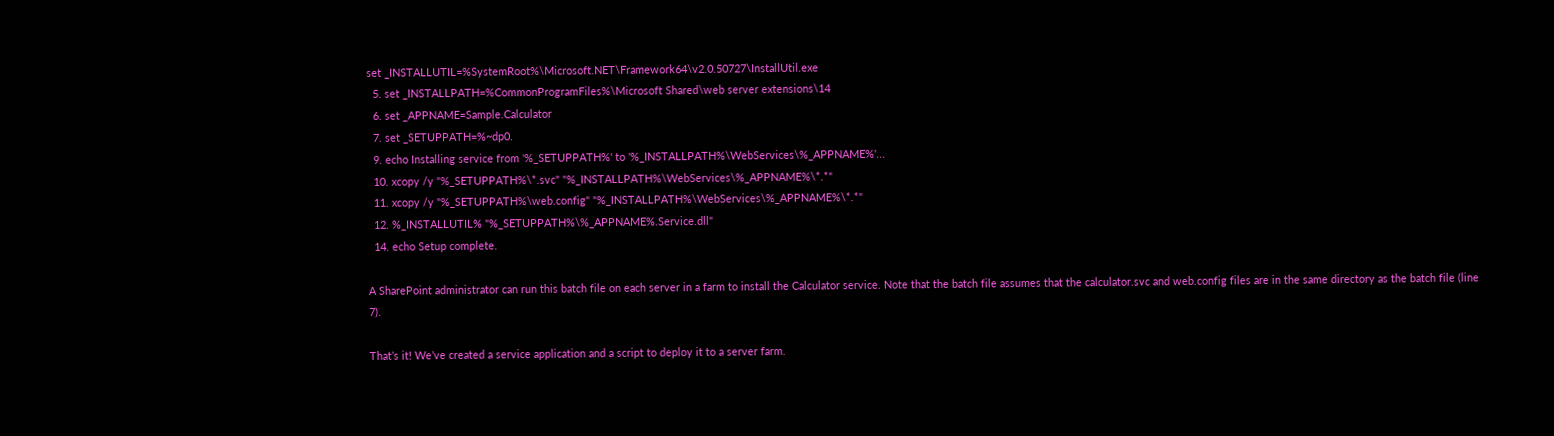set _INSTALLUTIL=%SystemRoot%\Microsoft.NET\Framework64\v2.0.50727\InstallUtil.exe
  5. set _INSTALLPATH=%CommonProgramFiles%\Microsoft Shared\web server extensions\14
  6. set _APPNAME=Sample.Calculator
  7. set _SETUPPATH=%~dp0.
  9. echo Installing service from '%_SETUPPATH%' to '%_INSTALLPATH%\WebServices\%_APPNAME%'...
  10. xcopy /y "%_SETUPPATH%\*.svc" "%_INSTALLPATH%\WebServices\%_APPNAME%\*.*"
  11. xcopy /y "%_SETUPPATH%\web.config" "%_INSTALLPATH%\WebServices\%_APPNAME%\*.*"
  12. %_INSTALLUTIL% "%_SETUPPATH%\%_APPNAME%.Service.dll"
  14. echo Setup complete.

A SharePoint administrator can run this batch file on each server in a farm to install the Calculator service. Note that the batch file assumes that the calculator.svc and web.config files are in the same directory as the batch file (line 7).

That’s it! We’ve created a service application and a script to deploy it to a server farm.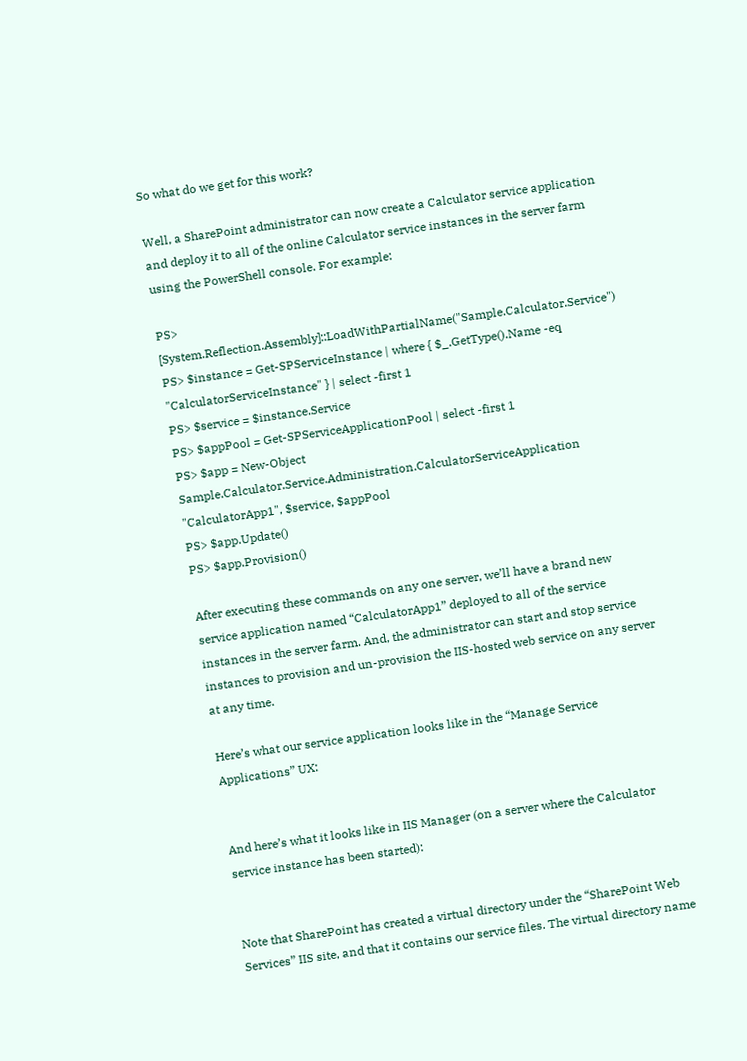So what do we get for this work?

Well, a SharePoint administrator can now create a Calculator service application and deploy it to all of the online Calculator service instances in the server farm using the PowerShell console. For example:

PS> [System.Reflection.Assembly]::LoadWithPartialName("Sample.Calculator.Service")
PS> $instance = Get-SPServiceInstance | where { $_.GetType().Name -eq "CalculatorServiceInstance" } | select -first 1
PS> $service = $instance.Service
PS> $appPool = Get-SPServiceApplicationPool | select -first 1
PS> $app = New-Object Sample.Calculator.Service.Administration.CalculatorServiceApplication "CalculatorApp1", $service, $appPool
PS> $app.Update()
PS> $app.Provision()

After executing these commands on any one server, we’ll have a brand new service application named “CalculatorApp1” deployed to all of the service instances in the server farm. And, the administrator can start and stop service instances to provision and un-provision the IIS-hosted web service on any server at any time.

Here’s what our service application looks like in the “Manage Service Applications” UX:


And here’s what it looks like in IIS Manager (on a server where the Calculator service instance has been started):


Note that SharePoint has created a virtual directory under the “SharePoint Web Services” IIS site, and that it contains our service files. The virtual directory name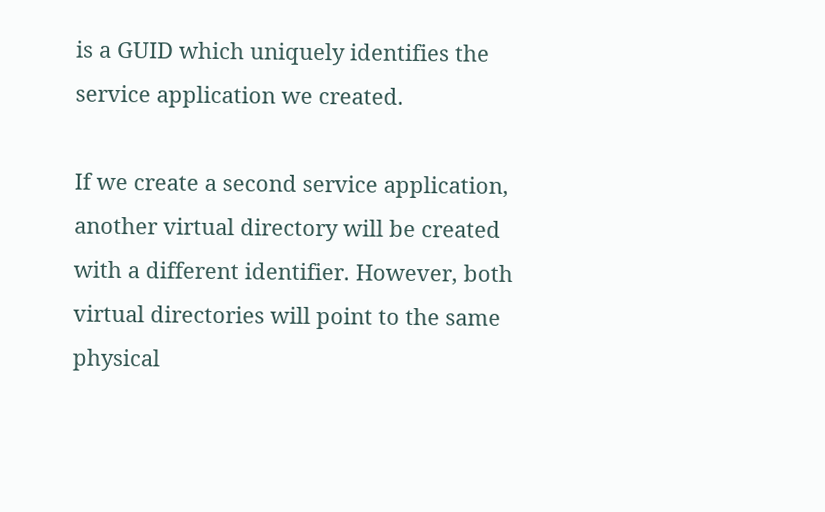is a GUID which uniquely identifies the service application we created.

If we create a second service application, another virtual directory will be created with a different identifier. However, both virtual directories will point to the same physical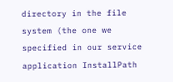directory in the file system (the one we specified in our service application InstallPath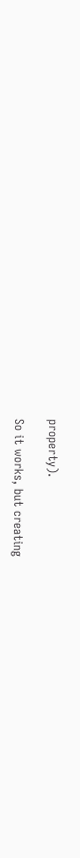property).

So it works, but creating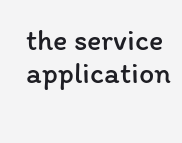the service application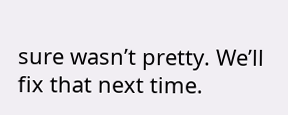sure wasn’t pretty. We’ll fix that next time.